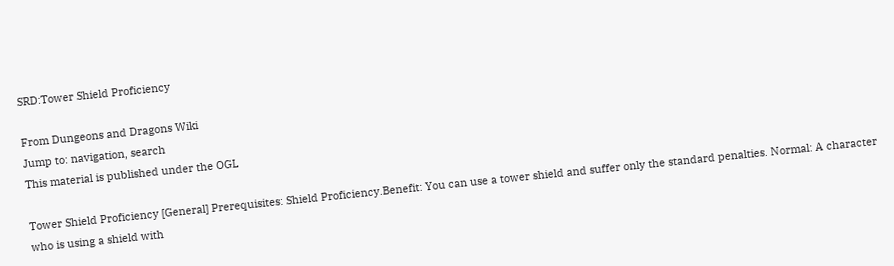SRD:Tower Shield Proficiency

From Dungeons and Dragons Wiki
Jump to: navigation, search
This material is published under the OGL

Tower Shield Proficiency [General] Prerequisites: Shield Proficiency.Benefit: You can use a tower shield and suffer only the standard penalties. Normal: A character who is using a shield with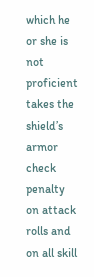which he or she is not proficient takes the shield’s armor check penalty on attack rolls and on all skill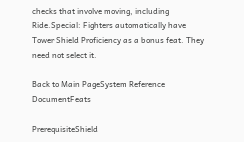checks that involve moving, including Ride.Special: Fighters automatically have Tower Shield Proficiency as a bonus feat. They need not select it.

Back to Main PageSystem Reference DocumentFeats

PrerequisiteShield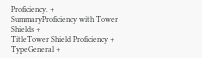Proficiency. +
SummaryProficiency with Tower Shields +
TitleTower Shield Proficiency +
TypeGeneral +